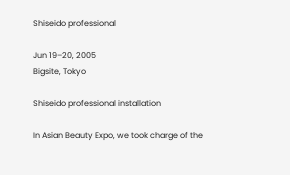Shiseido professional

Jun 19–20, 2005
Bigsite, Tokyo

Shiseido professional installation

In Asian Beauty Expo, we took charge of the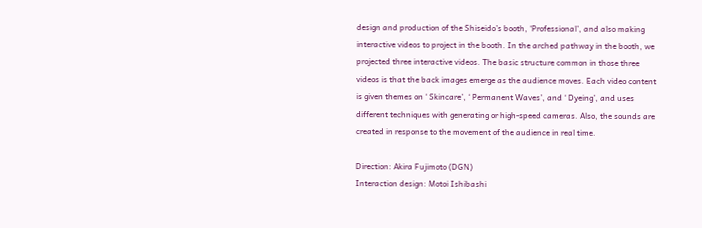design and production of the Shiseido’s booth, ‘Professional’, and also making interactive videos to project in the booth. In the arched pathway in the booth, we projected three interactive videos. The basic structure common in those three videos is that the back images emerge as the audience moves. Each video content is given themes on ‘ Skincare’, ‘ Permanent Waves’, and ‘ Dyeing’, and uses different techniques with generating or high-speed cameras. Also, the sounds are created in response to the movement of the audience in real time.

Direction: Akira Fujimoto (DGN)
Interaction design: Motoi Ishibashi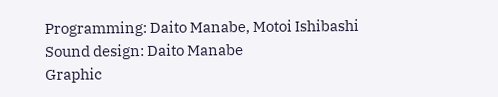Programming: Daito Manabe, Motoi Ishibashi
Sound design: Daito Manabe
Graphic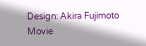Design: Akira Fujimoto
Movie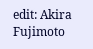edit: Akira Fujimoto